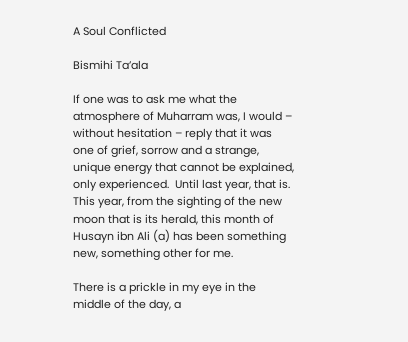A Soul Conflicted

Bismihi Ta’ala

If one was to ask me what the atmosphere of Muharram was, I would – without hesitation – reply that it was one of grief, sorrow and a strange, unique energy that cannot be explained, only experienced.  Until last year, that is.  This year, from the sighting of the new moon that is its herald, this month of Husayn ibn Ali (a) has been something new, something other for me.

There is a prickle in my eye in the middle of the day, a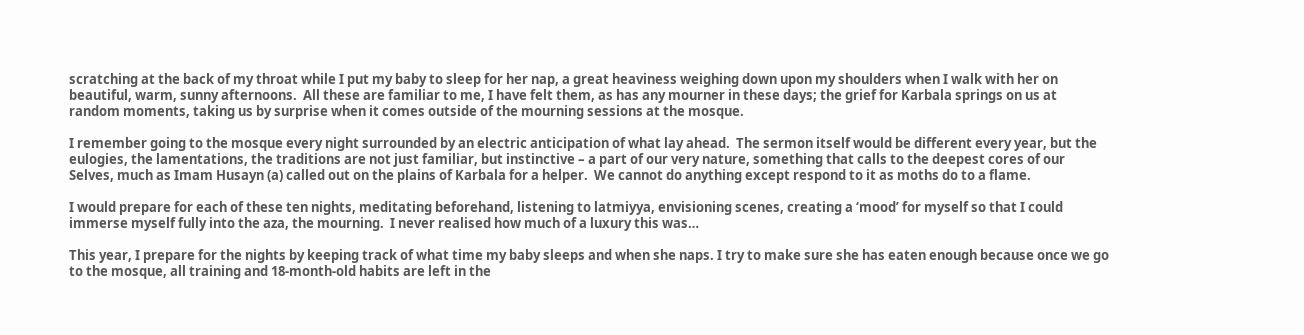scratching at the back of my throat while I put my baby to sleep for her nap, a great heaviness weighing down upon my shoulders when I walk with her on beautiful, warm, sunny afternoons.  All these are familiar to me, I have felt them, as has any mourner in these days; the grief for Karbala springs on us at random moments, taking us by surprise when it comes outside of the mourning sessions at the mosque.

I remember going to the mosque every night surrounded by an electric anticipation of what lay ahead.  The sermon itself would be different every year, but the eulogies, the lamentations, the traditions are not just familiar, but instinctive – a part of our very nature, something that calls to the deepest cores of our Selves, much as Imam Husayn (a) called out on the plains of Karbala for a helper.  We cannot do anything except respond to it as moths do to a flame.

I would prepare for each of these ten nights, meditating beforehand, listening to latmiyya, envisioning scenes, creating a ‘mood’ for myself so that I could immerse myself fully into the aza, the mourning.  I never realised how much of a luxury this was…

This year, I prepare for the nights by keeping track of what time my baby sleeps and when she naps. I try to make sure she has eaten enough because once we go to the mosque, all training and 18-month-old habits are left in the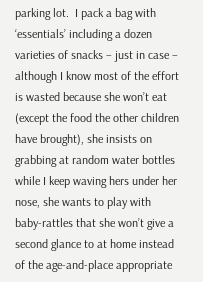parking lot.  I pack a bag with ‘essentials’ including a dozen varieties of snacks – just in case – although I know most of the effort is wasted because she won’t eat (except the food the other children have brought), she insists on grabbing at random water bottles while I keep waving hers under her nose, she wants to play with baby-rattles that she won’t give a second glance to at home instead of the age-and-place appropriate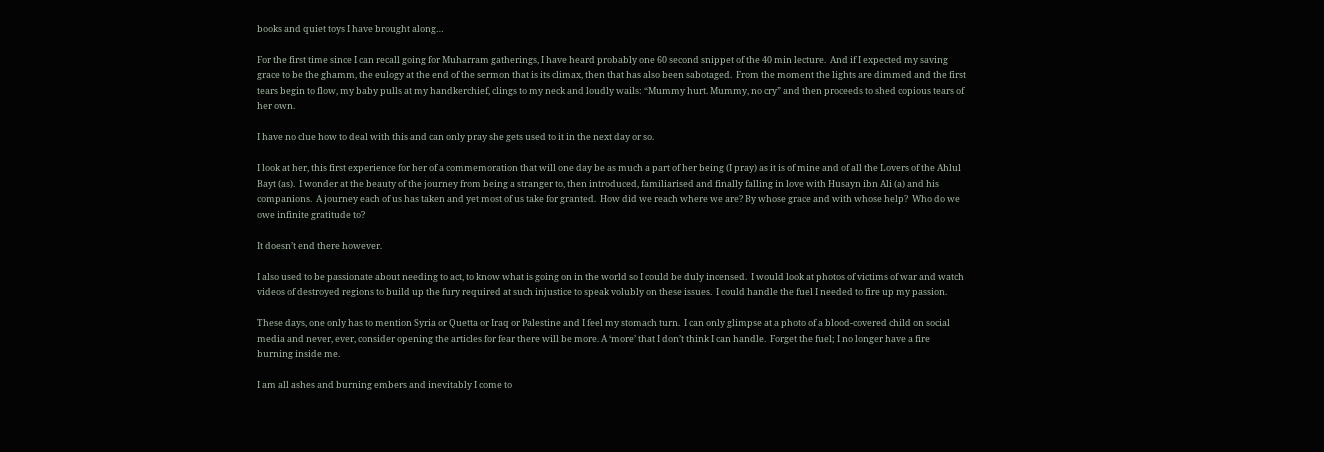books and quiet toys I have brought along…

For the first time since I can recall going for Muharram gatherings, I have heard probably one 60 second snippet of the 40 min lecture.  And if I expected my saving grace to be the ghamm, the eulogy at the end of the sermon that is its climax, then that has also been sabotaged.  From the moment the lights are dimmed and the first tears begin to flow, my baby pulls at my handkerchief, clings to my neck and loudly wails: “Mummy hurt. Mummy, no cry” and then proceeds to shed copious tears of her own.

I have no clue how to deal with this and can only pray she gets used to it in the next day or so.

I look at her, this first experience for her of a commemoration that will one day be as much a part of her being (I pray) as it is of mine and of all the Lovers of the Ahlul Bayt (as).  I wonder at the beauty of the journey from being a stranger to, then introduced, familiarised and finally falling in love with Husayn ibn Ali (a) and his companions.  A journey each of us has taken and yet most of us take for granted.  How did we reach where we are? By whose grace and with whose help?  Who do we owe infinite gratitude to?

It doesn’t end there however.

I also used to be passionate about needing to act, to know what is going on in the world so I could be duly incensed.  I would look at photos of victims of war and watch videos of destroyed regions to build up the fury required at such injustice to speak volubly on these issues.  I could handle the fuel I needed to fire up my passion.

These days, one only has to mention Syria or Quetta or Iraq or Palestine and I feel my stomach turn.  I can only glimpse at a photo of a blood-covered child on social media and never, ever, consider opening the articles for fear there will be more. A ‘more’ that I don’t think I can handle.  Forget the fuel; I no longer have a fire burning inside me.

I am all ashes and burning embers and inevitably I come to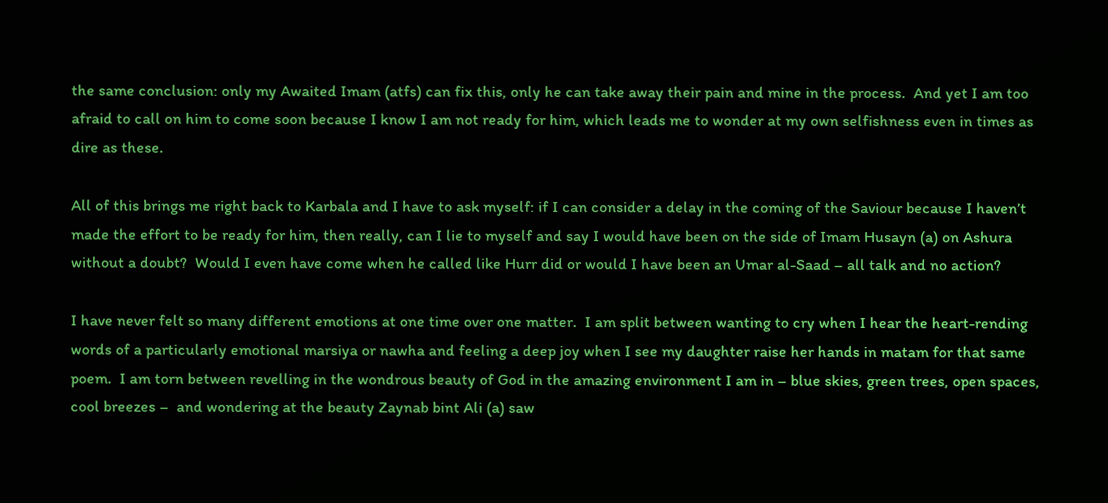the same conclusion: only my Awaited Imam (atfs) can fix this, only he can take away their pain and mine in the process.  And yet I am too afraid to call on him to come soon because I know I am not ready for him, which leads me to wonder at my own selfishness even in times as dire as these.

All of this brings me right back to Karbala and I have to ask myself: if I can consider a delay in the coming of the Saviour because I haven’t made the effort to be ready for him, then really, can I lie to myself and say I would have been on the side of Imam Husayn (a) on Ashura without a doubt?  Would I even have come when he called like Hurr did or would I have been an Umar al-Saad – all talk and no action?

I have never felt so many different emotions at one time over one matter.  I am split between wanting to cry when I hear the heart-rending words of a particularly emotional marsiya or nawha and feeling a deep joy when I see my daughter raise her hands in matam for that same poem.  I am torn between revelling in the wondrous beauty of God in the amazing environment I am in – blue skies, green trees, open spaces, cool breezes –  and wondering at the beauty Zaynab bint Ali (a) saw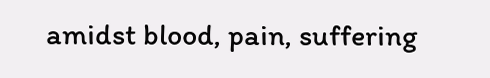amidst blood, pain, suffering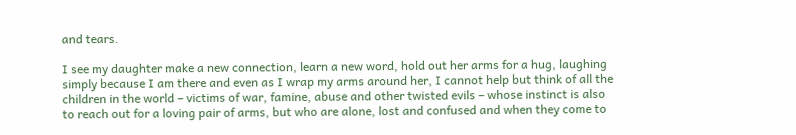and tears.

I see my daughter make a new connection, learn a new word, hold out her arms for a hug, laughing simply because I am there and even as I wrap my arms around her, I cannot help but think of all the children in the world – victims of war, famine, abuse and other twisted evils – whose instinct is also to reach out for a loving pair of arms, but who are alone, lost and confused and when they come to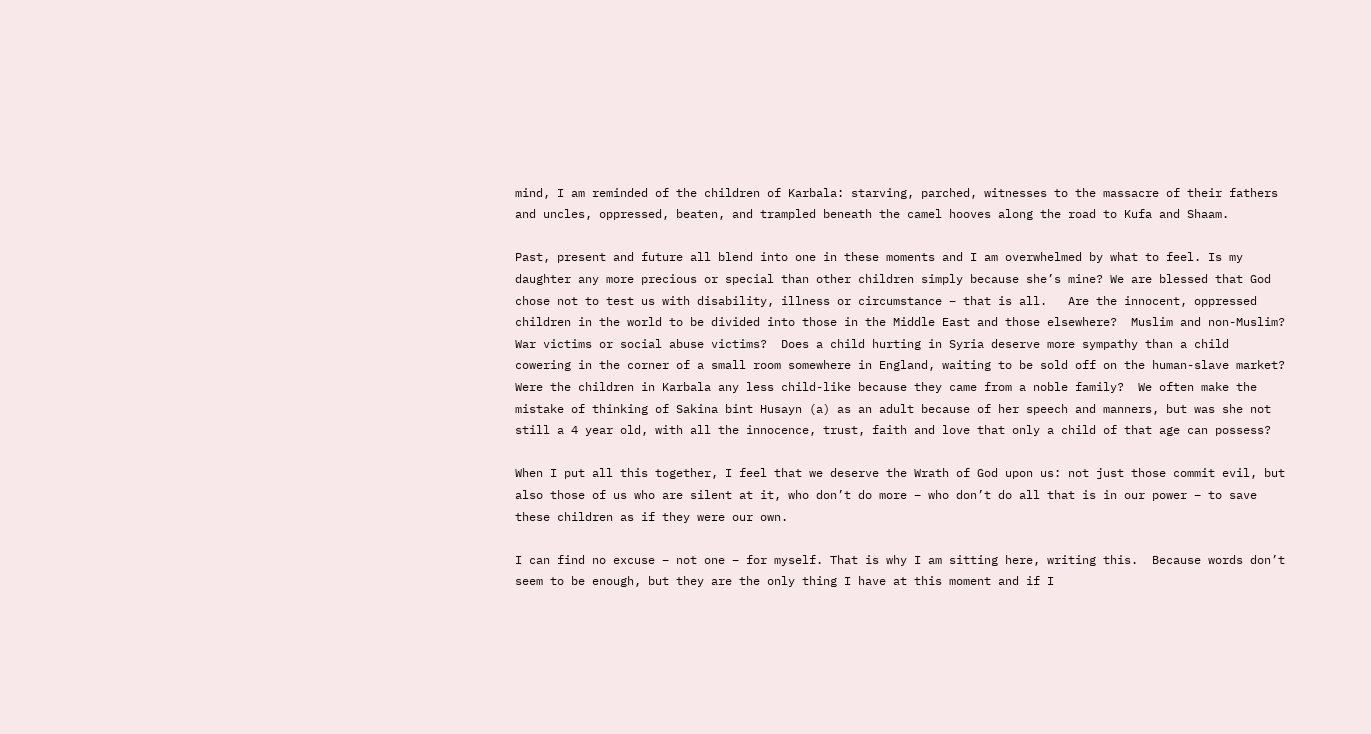mind, I am reminded of the children of Karbala: starving, parched, witnesses to the massacre of their fathers and uncles, oppressed, beaten, and trampled beneath the camel hooves along the road to Kufa and Shaam.

Past, present and future all blend into one in these moments and I am overwhelmed by what to feel. Is my daughter any more precious or special than other children simply because she’s mine? We are blessed that God chose not to test us with disability, illness or circumstance – that is all.   Are the innocent, oppressed children in the world to be divided into those in the Middle East and those elsewhere?  Muslim and non-Muslim?  War victims or social abuse victims?  Does a child hurting in Syria deserve more sympathy than a child cowering in the corner of a small room somewhere in England, waiting to be sold off on the human-slave market?  Were the children in Karbala any less child-like because they came from a noble family?  We often make the mistake of thinking of Sakina bint Husayn (a) as an adult because of her speech and manners, but was she not still a 4 year old, with all the innocence, trust, faith and love that only a child of that age can possess?

When I put all this together, I feel that we deserve the Wrath of God upon us: not just those commit evil, but also those of us who are silent at it, who don’t do more – who don’t do all that is in our power – to save these children as if they were our own.

I can find no excuse – not one – for myself. That is why I am sitting here, writing this.  Because words don’t seem to be enough, but they are the only thing I have at this moment and if I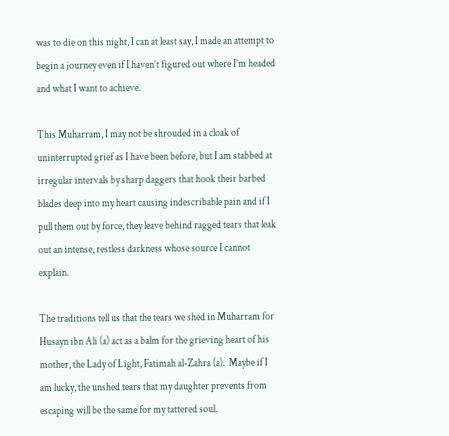was to die on this night, I can at least say, I made an attempt to begin a journey even if I haven’t figured out where I’m headed and what I want to achieve.

This Muharram, I may not be shrouded in a cloak of uninterrupted grief as I have been before, but I am stabbed at irregular intervals by sharp daggers that hook their barbed blades deep into my heart causing indescribable pain and if I pull them out by force, they leave behind ragged tears that leak out an intense, restless darkness whose source I cannot explain.

The traditions tell us that the tears we shed in Muharram for Husayn ibn Ali (a) act as a balm for the grieving heart of his mother, the Lady of Light, Fatimah al-Zahra (a).  Maybe if I am lucky, the unshed tears that my daughter prevents from escaping will be the same for my tattered soul.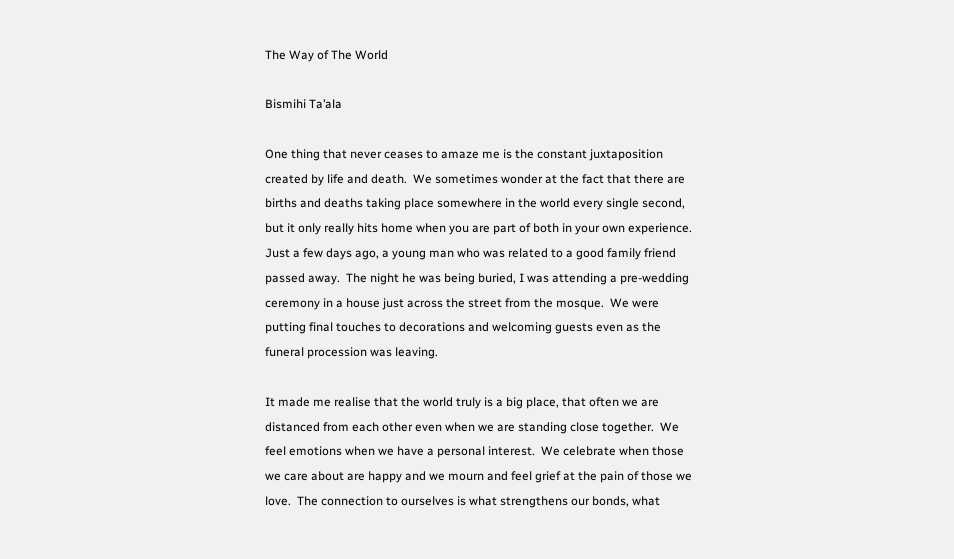The Way of The World

Bismihi Ta’ala

One thing that never ceases to amaze me is the constant juxtaposition created by life and death.  We sometimes wonder at the fact that there are births and deaths taking place somewhere in the world every single second, but it only really hits home when you are part of both in your own experience.  Just a few days ago, a young man who was related to a good family friend passed away.  The night he was being buried, I was attending a pre-wedding ceremony in a house just across the street from the mosque.  We were putting final touches to decorations and welcoming guests even as the funeral procession was leaving.

It made me realise that the world truly is a big place, that often we are distanced from each other even when we are standing close together.  We feel emotions when we have a personal interest.  We celebrate when those we care about are happy and we mourn and feel grief at the pain of those we love.  The connection to ourselves is what strengthens our bonds, what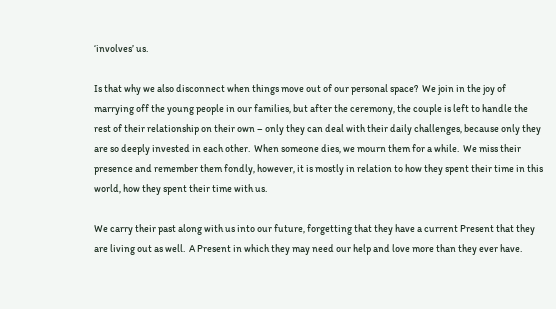‘involves’ us.

Is that why we also disconnect when things move out of our personal space?  We join in the joy of marrying off the young people in our families, but after the ceremony, the couple is left to handle the rest of their relationship on their own – only they can deal with their daily challenges, because only they are so deeply invested in each other.  When someone dies, we mourn them for a while.  We miss their presence and remember them fondly, however, it is mostly in relation to how they spent their time in this world, how they spent their time with us.

We carry their past along with us into our future, forgetting that they have a current Present that they are living out as well.  A Present in which they may need our help and love more than they ever have.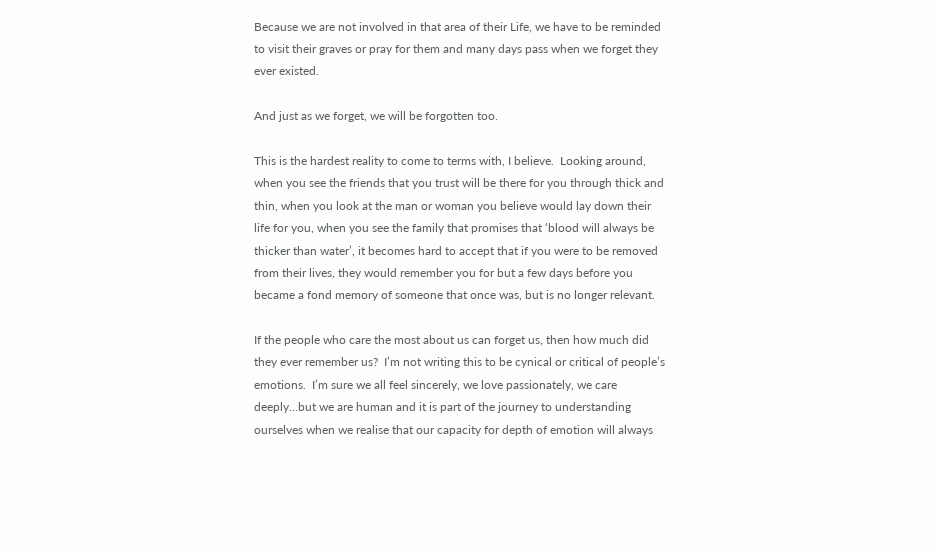Because we are not involved in that area of their Life, we have to be reminded to visit their graves or pray for them and many days pass when we forget they ever existed.

And just as we forget, we will be forgotten too.

This is the hardest reality to come to terms with, I believe.  Looking around, when you see the friends that you trust will be there for you through thick and thin, when you look at the man or woman you believe would lay down their life for you, when you see the family that promises that ‘blood will always be thicker than water’, it becomes hard to accept that if you were to be removed from their lives, they would remember you for but a few days before you became a fond memory of someone that once was, but is no longer relevant.

If the people who care the most about us can forget us, then how much did they ever remember us?  I’m not writing this to be cynical or critical of people’s emotions.  I’m sure we all feel sincerely, we love passionately, we care deeply…but we are human and it is part of the journey to understanding ourselves when we realise that our capacity for depth of emotion will always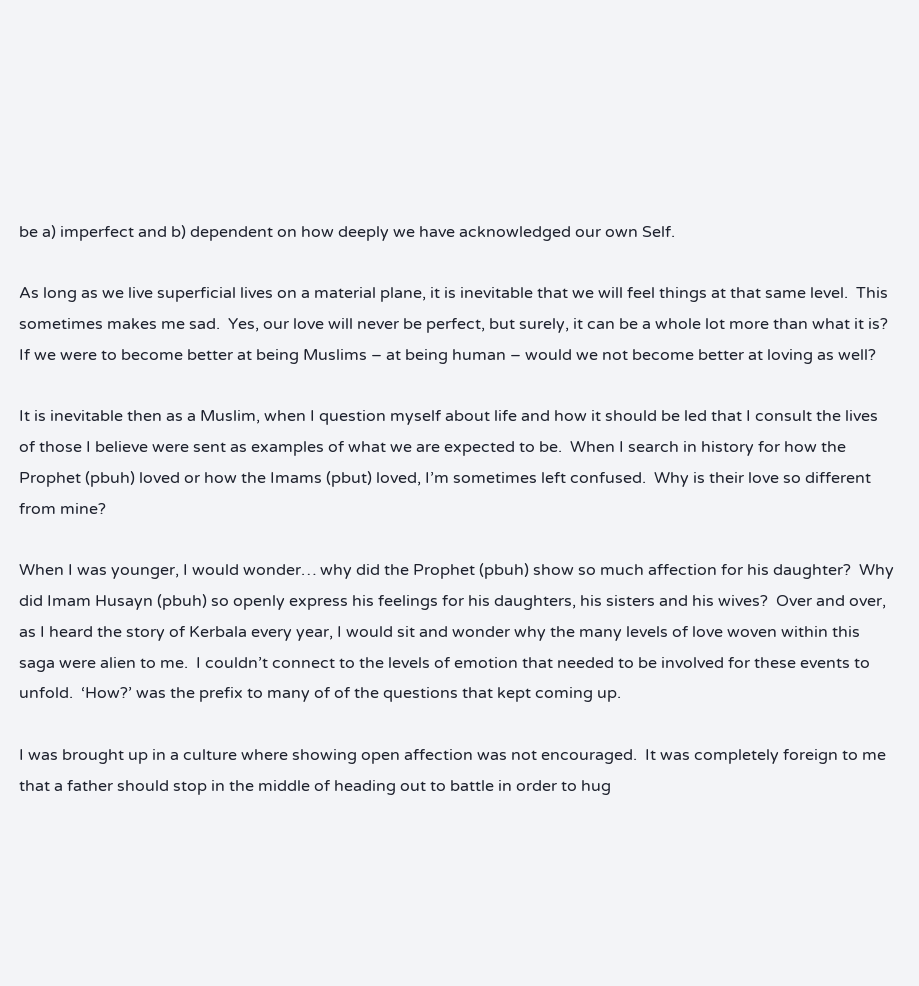be a) imperfect and b) dependent on how deeply we have acknowledged our own Self.

As long as we live superficial lives on a material plane, it is inevitable that we will feel things at that same level.  This sometimes makes me sad.  Yes, our love will never be perfect, but surely, it can be a whole lot more than what it is?  If we were to become better at being Muslims – at being human – would we not become better at loving as well?

It is inevitable then as a Muslim, when I question myself about life and how it should be led that I consult the lives of those I believe were sent as examples of what we are expected to be.  When I search in history for how the Prophet (pbuh) loved or how the Imams (pbut) loved, I’m sometimes left confused.  Why is their love so different from mine?

When I was younger, I would wonder… why did the Prophet (pbuh) show so much affection for his daughter?  Why did Imam Husayn (pbuh) so openly express his feelings for his daughters, his sisters and his wives?  Over and over, as I heard the story of Kerbala every year, I would sit and wonder why the many levels of love woven within this saga were alien to me.  I couldn’t connect to the levels of emotion that needed to be involved for these events to unfold.  ‘How?’ was the prefix to many of of the questions that kept coming up.

I was brought up in a culture where showing open affection was not encouraged.  It was completely foreign to me that a father should stop in the middle of heading out to battle in order to hug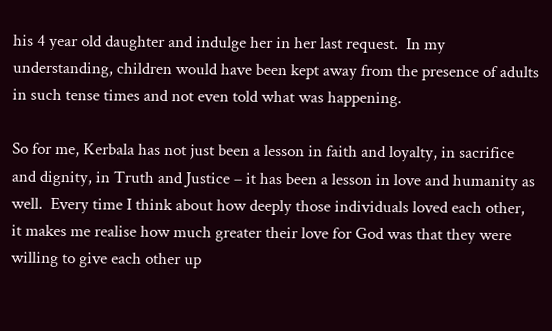his 4 year old daughter and indulge her in her last request.  In my understanding, children would have been kept away from the presence of adults in such tense times and not even told what was happening.

So for me, Kerbala has not just been a lesson in faith and loyalty, in sacrifice and dignity, in Truth and Justice – it has been a lesson in love and humanity as well.  Every time I think about how deeply those individuals loved each other, it makes me realise how much greater their love for God was that they were willing to give each other up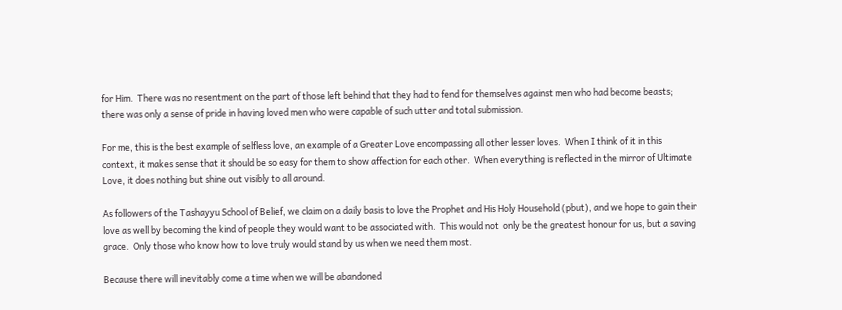for Him.  There was no resentment on the part of those left behind that they had to fend for themselves against men who had become beasts; there was only a sense of pride in having loved men who were capable of such utter and total submission.

For me, this is the best example of selfless love, an example of a Greater Love encompassing all other lesser loves.  When I think of it in this context, it makes sense that it should be so easy for them to show affection for each other.  When everything is reflected in the mirror of Ultimate Love, it does nothing but shine out visibly to all around.

As followers of the Tashayyu School of Belief, we claim on a daily basis to love the Prophet and His Holy Household (pbut), and we hope to gain their love as well by becoming the kind of people they would want to be associated with.  This would not  only be the greatest honour for us, but a saving grace.  Only those who know how to love truly would stand by us when we need them most.

Because there will inevitably come a time when we will be abandoned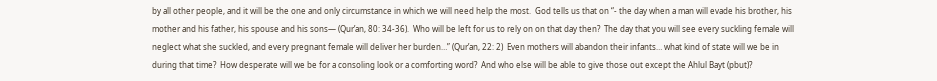by all other people, and it will be the one and only circumstance in which we will need help the most.  God tells us that on “- the day when a man will evade his brother, his mother and his father, his spouse and his sons— (Qur’an, 80: 34-36).  Who will be left for us to rely on on that day then?  The day that you will see every suckling female will neglect what she suckled, and every pregnant female will deliver her burden…” (Qur’an, 22: 2)  Even mothers will abandon their infants… what kind of state will we be in during that time?  How desperate will we be for a consoling look or a comforting word?  And who else will be able to give those out except the Ahlul Bayt (pbut)?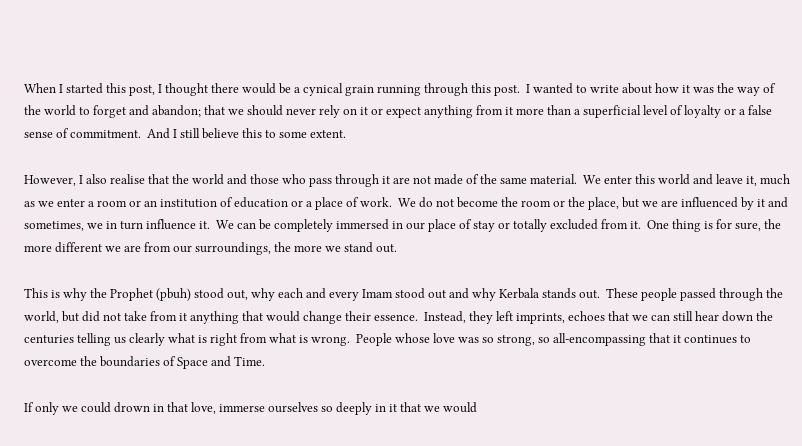When I started this post, I thought there would be a cynical grain running through this post.  I wanted to write about how it was the way of the world to forget and abandon; that we should never rely on it or expect anything from it more than a superficial level of loyalty or a false sense of commitment.  And I still believe this to some extent.

However, I also realise that the world and those who pass through it are not made of the same material.  We enter this world and leave it, much as we enter a room or an institution of education or a place of work.  We do not become the room or the place, but we are influenced by it and sometimes, we in turn influence it.  We can be completely immersed in our place of stay or totally excluded from it.  One thing is for sure, the more different we are from our surroundings, the more we stand out.

This is why the Prophet (pbuh) stood out, why each and every Imam stood out and why Kerbala stands out.  These people passed through the world, but did not take from it anything that would change their essence.  Instead, they left imprints, echoes that we can still hear down the centuries telling us clearly what is right from what is wrong.  People whose love was so strong, so all-encompassing that it continues to overcome the boundaries of Space and Time.

If only we could drown in that love, immerse ourselves so deeply in it that we would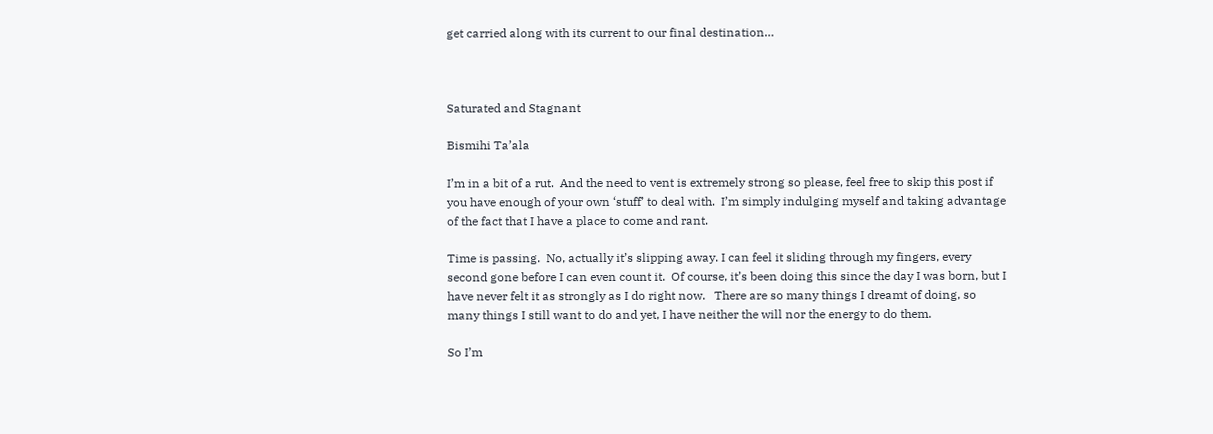get carried along with its current to our final destination…



Saturated and Stagnant

Bismihi Ta’ala

I’m in a bit of a rut.  And the need to vent is extremely strong so please, feel free to skip this post if you have enough of your own ‘stuff’ to deal with.  I’m simply indulging myself and taking advantage of the fact that I have a place to come and rant.

Time is passing.  No, actually it’s slipping away. I can feel it sliding through my fingers, every second gone before I can even count it.  Of course, it’s been doing this since the day I was born, but I have never felt it as strongly as I do right now.   There are so many things I dreamt of doing, so many things I still want to do and yet, I have neither the will nor the energy to do them.

So I’m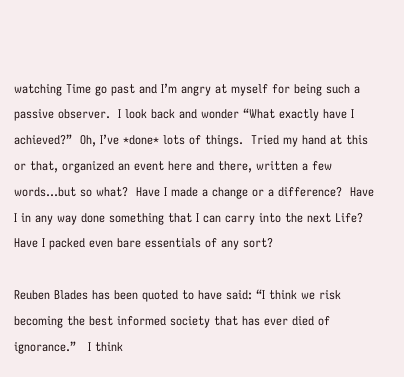watching Time go past and I’m angry at myself for being such a passive observer.  I look back and wonder “What exactly have I achieved?”  Oh, I’ve *done* lots of things.  Tried my hand at this or that, organized an event here and there, written a few words…but so what?  Have I made a change or a difference?  Have I in any way done something that I can carry into the next Life?  Have I packed even bare essentials of any sort?

Reuben Blades has been quoted to have said: “I think we risk becoming the best informed society that has ever died of ignorance.”   I think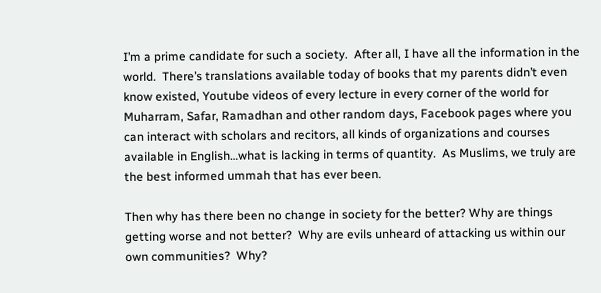I’m a prime candidate for such a society.  After all, I have all the information in the world.  There’s translations available today of books that my parents didn’t even know existed, Youtube videos of every lecture in every corner of the world for Muharram, Safar, Ramadhan and other random days, Facebook pages where you can interact with scholars and recitors, all kinds of organizations and courses available in English…what is lacking in terms of quantity.  As Muslims, we truly are the best informed ummah that has ever been.

Then why has there been no change in society for the better? Why are things getting worse and not better?  Why are evils unheard of attacking us within our own communities?  Why?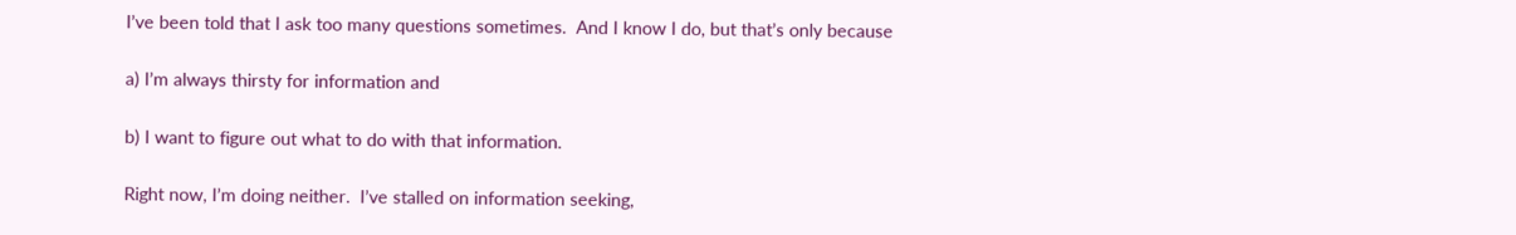I’ve been told that I ask too many questions sometimes.  And I know I do, but that’s only because

a) I’m always thirsty for information and

b) I want to figure out what to do with that information.

Right now, I’m doing neither.  I’ve stalled on information seeking,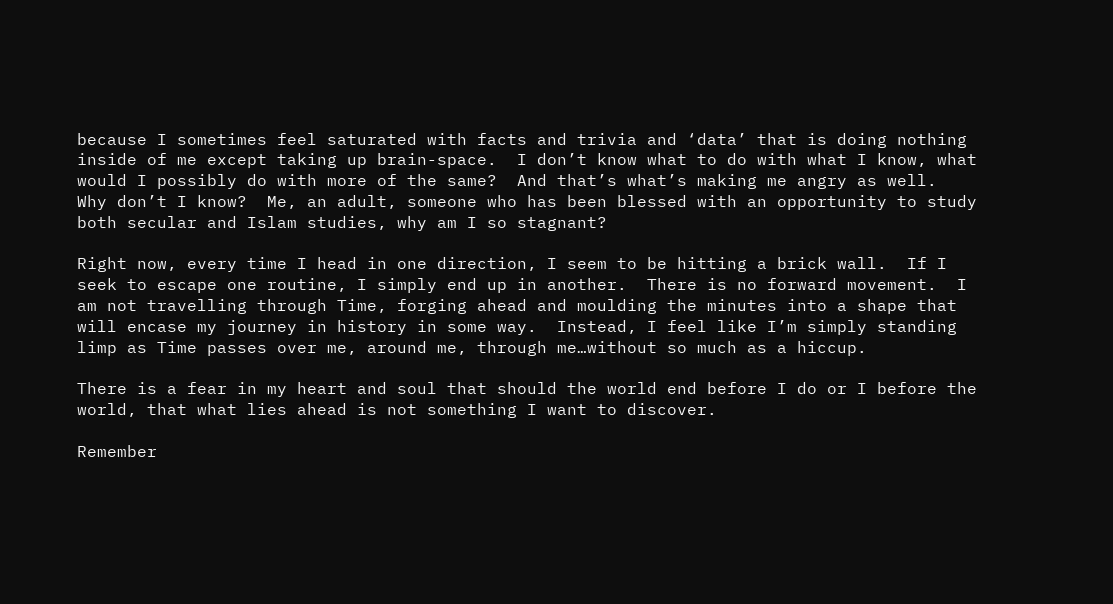because I sometimes feel saturated with facts and trivia and ‘data’ that is doing nothing inside of me except taking up brain-space.  I don’t know what to do with what I know, what would I possibly do with more of the same?  And that’s what’s making me angry as well.  Why don’t I know?  Me, an adult, someone who has been blessed with an opportunity to study both secular and Islam studies, why am I so stagnant?

Right now, every time I head in one direction, I seem to be hitting a brick wall.  If I seek to escape one routine, I simply end up in another.  There is no forward movement.  I am not travelling through Time, forging ahead and moulding the minutes into a shape that will encase my journey in history in some way.  Instead, I feel like I’m simply standing limp as Time passes over me, around me, through me…without so much as a hiccup.

There is a fear in my heart and soul that should the world end before I do or I before the world, that what lies ahead is not something I want to discover.

Remember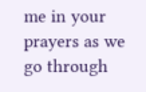me in your prayers as we go through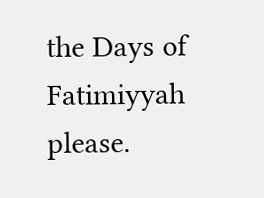the Days of Fatimiyyah please.